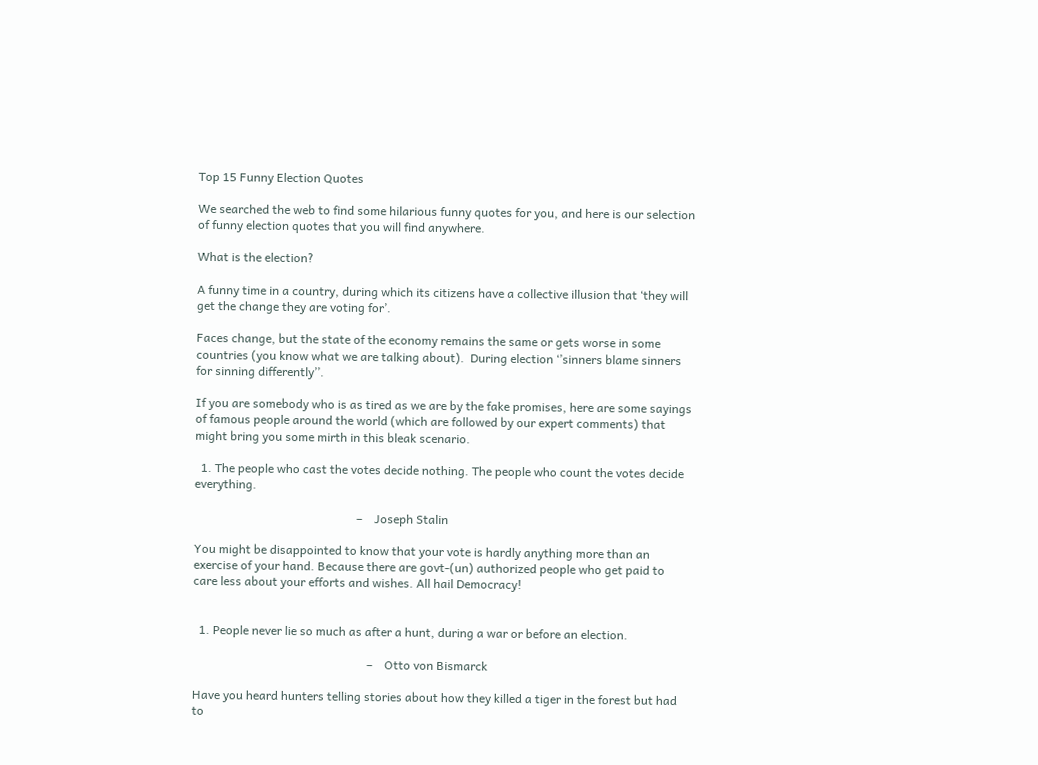Top 15 Funny Election Quotes

We searched the web to find some hilarious funny quotes for you, and here is our selection of funny election quotes that you will find anywhere.

What is the election?

A funny time in a country, during which its citizens have a collective illusion that ‘they will get the change they are voting for’.

Faces change, but the state of the economy remains the same or gets worse in some countries (you know what we are talking about).  During election ‘’sinners blame sinners for sinning differently’’.

If you are somebody who is as tired as we are by the fake promises, here are some sayings of famous people around the world (which are followed by our expert comments) that might bring you some mirth in this bleak scenario.

  1. The people who cast the votes decide nothing. The people who count the votes decide everything.

                                                      –    Joseph Stalin

You might be disappointed to know that your vote is hardly anything more than an exercise of your hand. Because there are govt-(un) authorized people who get paid to care less about your efforts and wishes. All hail Democracy!


  1. People never lie so much as after a hunt, during a war or before an election.

                                                          –    Otto von Bismarck

Have you heard hunters telling stories about how they killed a tiger in the forest but had to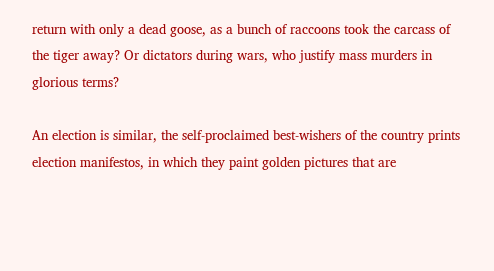return with only a dead goose, as a bunch of raccoons took the carcass of the tiger away? Or dictators during wars, who justify mass murders in glorious terms?

An election is similar, the self-proclaimed best-wishers of the country prints election manifestos, in which they paint golden pictures that are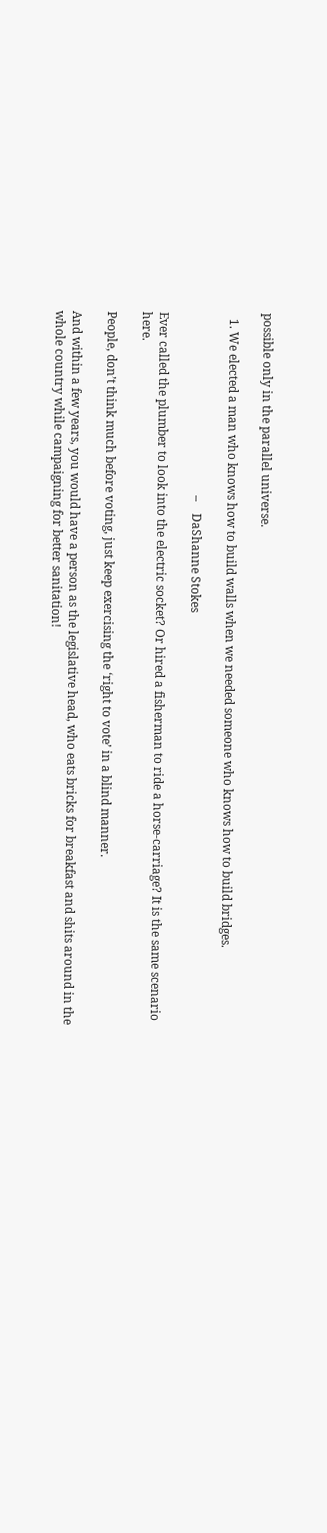possible only in the parallel universe.

  1. We elected a man who knows how to build walls when we needed someone who knows how to build bridges.

                                                             –    DaShanne Stokes

Ever called the plumber to look into the electric socket? Or hired a fisherman to ride a horse-carriage? It is the same scenario here.

People, don’t think much before voting, just keep exercising the ‘right to vote’ in a blind manner.

And within a few years, you would have a person as the legislative head, who eats bricks for breakfast and shits around in the whole country while campaigning for better sanitation!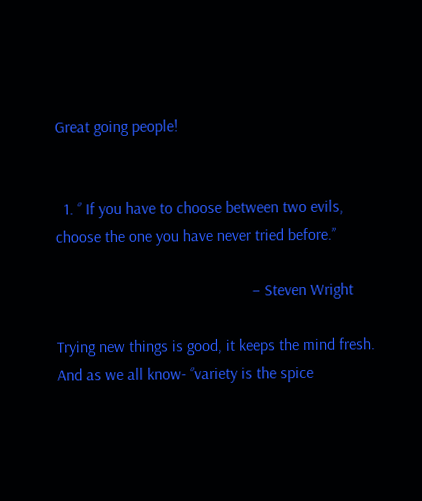Great going people!


  1. ‘’ If you have to choose between two evils, choose the one you have never tried before.’’

                                                 – Steven Wright

Trying new things is good, it keeps the mind fresh. And as we all know- ‘’variety is the spice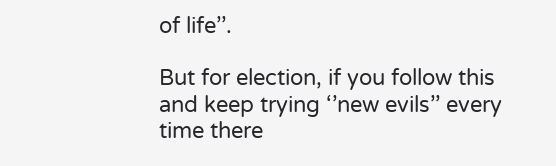of life’’.

But for election, if you follow this and keep trying ‘’new evils’’ every time there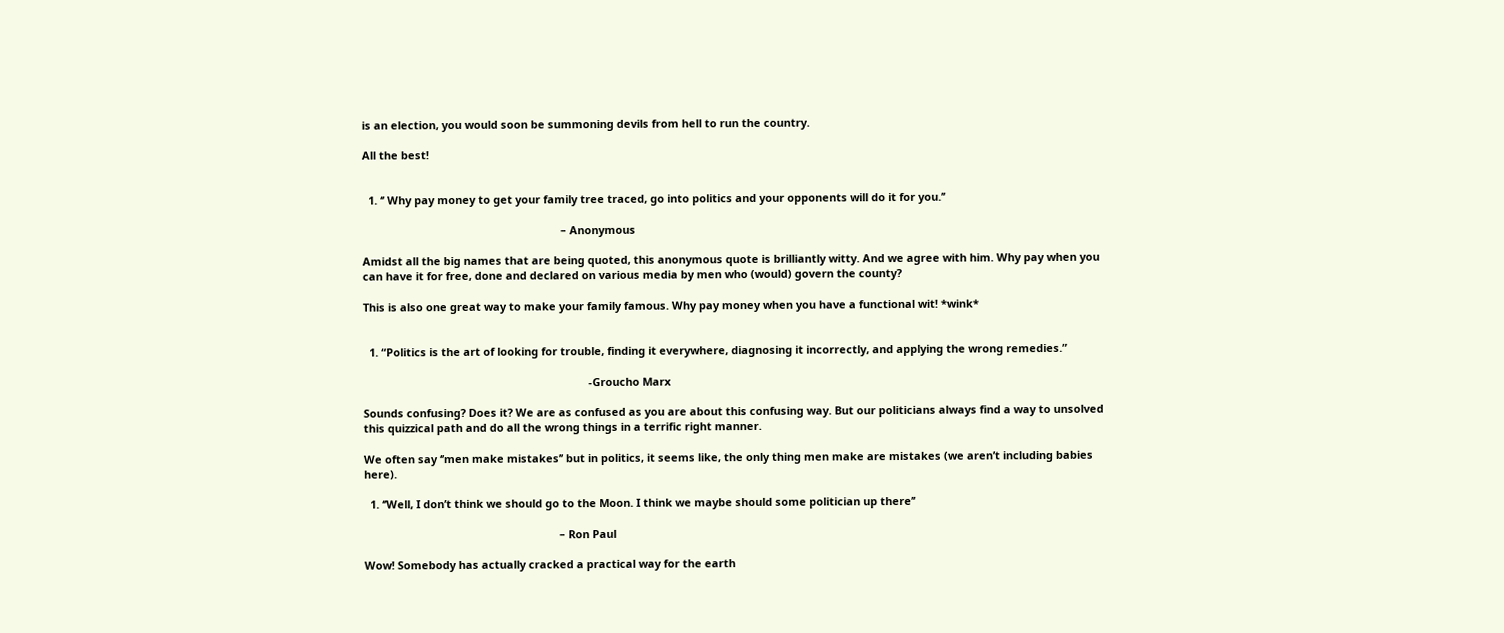is an election, you would soon be summoning devils from hell to run the country.

All the best!


  1. ‘’ Why pay money to get your family tree traced, go into politics and your opponents will do it for you.’’

                                                                  – Anonymous

Amidst all the big names that are being quoted, this anonymous quote is brilliantly witty. And we agree with him. Why pay when you can have it for free, done and declared on various media by men who (would) govern the county?

This is also one great way to make your family famous. Why pay money when you have a functional wit! *wink*


  1. “Politics is the art of looking for trouble, finding it everywhere, diagnosing it incorrectly, and applying the wrong remedies.”

                                                                           -Groucho Marx

Sounds confusing? Does it? We are as confused as you are about this confusing way. But our politicians always find a way to unsolved this quizzical path and do all the wrong things in a terrific right manner.

We often say ‘’men make mistakes’’ but in politics, it seems like, the only thing men make are mistakes (we aren’t including babies here).

  1. ‘’Well, I don’t think we should go to the Moon. I think we maybe should some politician up there’’

                                                                 – Ron Paul

Wow! Somebody has actually cracked a practical way for the earth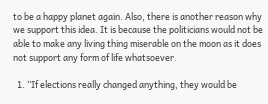to be a happy planet again. Also, there is another reason why we support this idea. It is because the politicians would not be able to make any living thing miserable on the moon as it does not support any form of life whatsoever.

  1. ‘’If elections really changed anything, they would be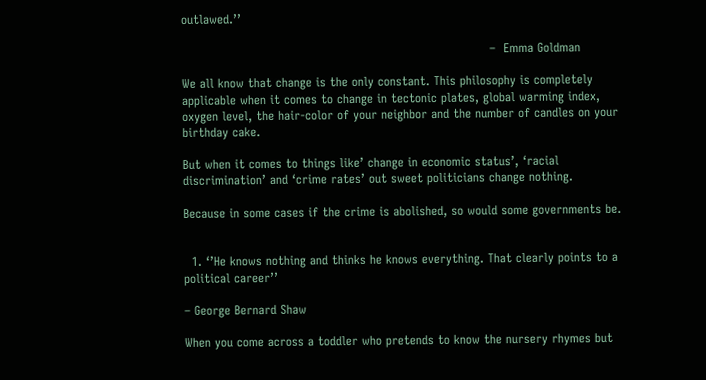outlawed.’’

                                                                             –  Emma Goldman

We all know that change is the only constant. This philosophy is completely applicable when it comes to change in tectonic plates, global warming index, oxygen level, the hair-color of your neighbor and the number of candles on your birthday cake.

But when it comes to things like’ change in economic status’, ‘racial discrimination’ and ‘crime rates’ out sweet politicians change nothing.

Because in some cases if the crime is abolished, so would some governments be.


  1. ‘’He knows nothing and thinks he knows everything. That clearly points to a political career’’

– George Bernard Shaw

When you come across a toddler who pretends to know the nursery rhymes but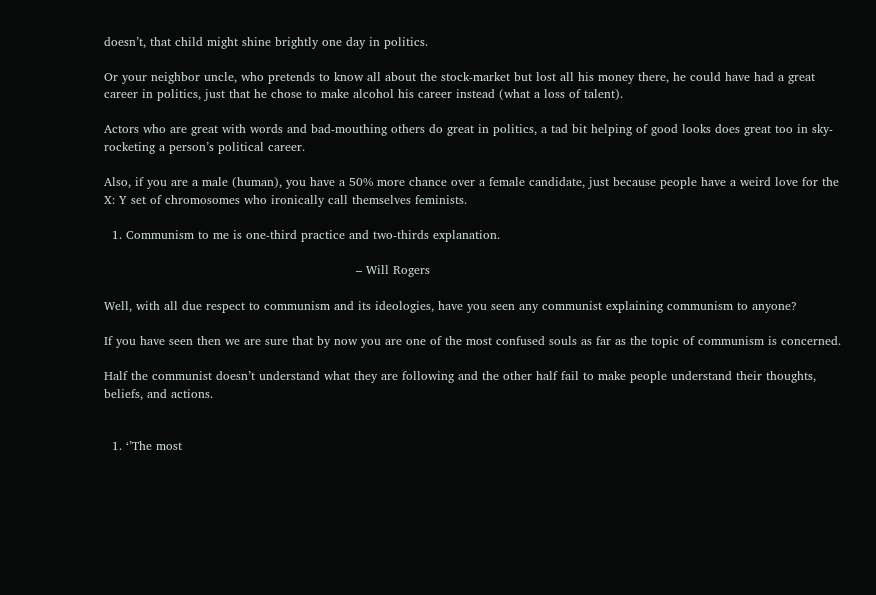doesn’t, that child might shine brightly one day in politics.

Or your neighbor uncle, who pretends to know all about the stock-market but lost all his money there, he could have had a great career in politics, just that he chose to make alcohol his career instead (what a loss of talent).

Actors who are great with words and bad-mouthing others do great in politics, a tad bit helping of good looks does great too in sky-rocketing a person’s political career.

Also, if you are a male (human), you have a 50% more chance over a female candidate, just because people have a weird love for the X: Y set of chromosomes who ironically call themselves feminists.

  1. Communism to me is one-third practice and two-thirds explanation.

                                                               – Will Rogers

Well, with all due respect to communism and its ideologies, have you seen any communist explaining communism to anyone?

If you have seen then we are sure that by now you are one of the most confused souls as far as the topic of communism is concerned.

Half the communist doesn’t understand what they are following and the other half fail to make people understand their thoughts, beliefs, and actions.


  1. ‘’The most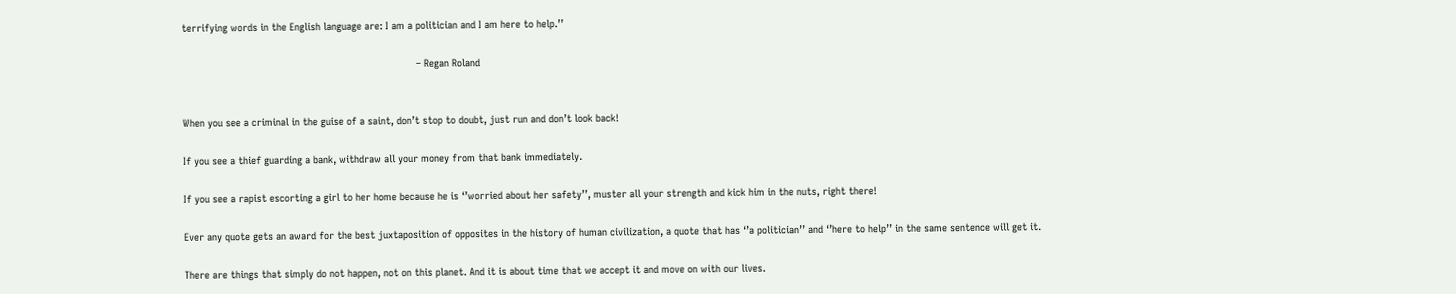terrifying words in the English language are: I am a politician and I am here to help.’’

                                                                              – Regan Roland


When you see a criminal in the guise of a saint, don’t stop to doubt, just run and don’t look back!

If you see a thief guarding a bank, withdraw all your money from that bank immediately.

If you see a rapist escorting a girl to her home because he is ‘’worried about her safety’’, muster all your strength and kick him in the nuts, right there!

Ever any quote gets an award for the best juxtaposition of opposites in the history of human civilization, a quote that has ‘’a politician’’ and ‘’here to help’’ in the same sentence will get it.

There are things that simply do not happen, not on this planet. And it is about time that we accept it and move on with our lives.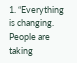1. “Everything is changing. People are taking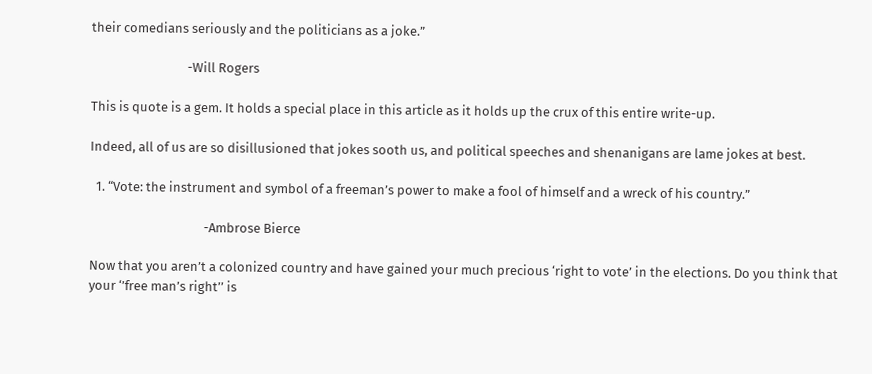their comedians seriously and the politicians as a joke.”

                                -Will Rogers

This is quote is a gem. It holds a special place in this article as it holds up the crux of this entire write-up.

Indeed, all of us are so disillusioned that jokes sooth us, and political speeches and shenanigans are lame jokes at best.

  1. “Vote: the instrument and symbol of a freeman’s power to make a fool of himself and a wreck of his country.”

                                      -Ambrose Bierce

Now that you aren’t a colonized country and have gained your much precious ‘right to vote’ in the elections. Do you think that your ‘’free man’s right’’ is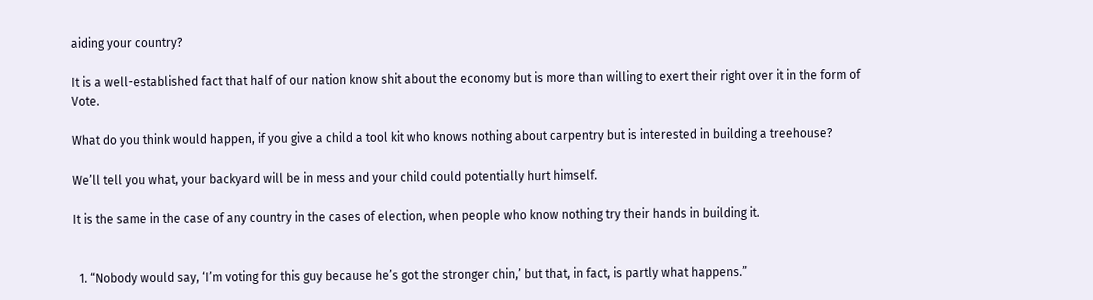aiding your country?

It is a well-established fact that half of our nation know shit about the economy but is more than willing to exert their right over it in the form of Vote.

What do you think would happen, if you give a child a tool kit who knows nothing about carpentry but is interested in building a treehouse?

We’ll tell you what, your backyard will be in mess and your child could potentially hurt himself.

It is the same in the case of any country in the cases of election, when people who know nothing try their hands in building it.


  1. “Nobody would say, ‘I’m voting for this guy because he’s got the stronger chin,’ but that, in fact, is partly what happens.”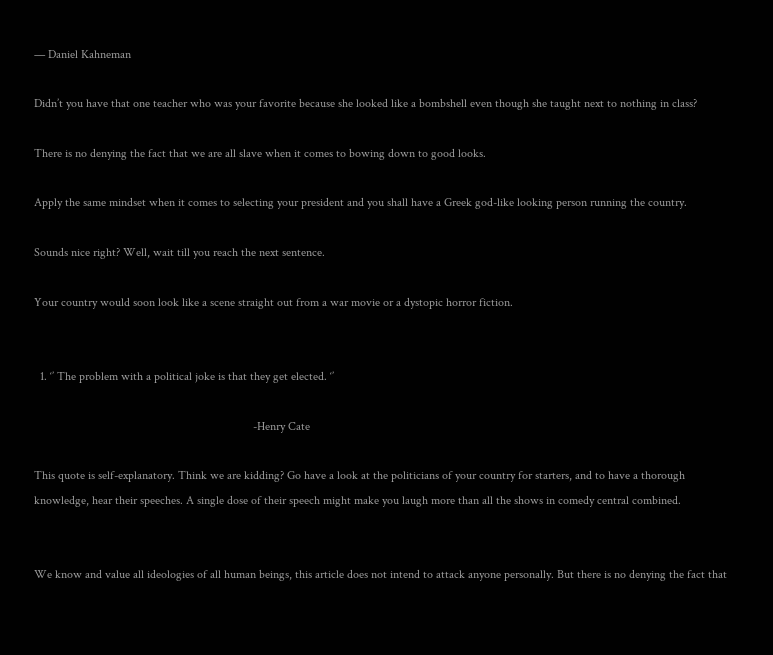— Daniel Kahneman

Didn’t you have that one teacher who was your favorite because she looked like a bombshell even though she taught next to nothing in class?

There is no denying the fact that we are all slave when it comes to bowing down to good looks.

Apply the same mindset when it comes to selecting your president and you shall have a Greek god-like looking person running the country.

Sounds nice right? Well, wait till you reach the next sentence.

Your country would soon look like a scene straight out from a war movie or a dystopic horror fiction.


  1. ‘’ The problem with a political joke is that they get elected. ‘’

                                                                         -Henry Cate

This quote is self-explanatory. Think we are kidding? Go have a look at the politicians of your country for starters, and to have a thorough knowledge, hear their speeches. A single dose of their speech might make you laugh more than all the shows in comedy central combined.


We know and value all ideologies of all human beings, this article does not intend to attack anyone personally. But there is no denying the fact that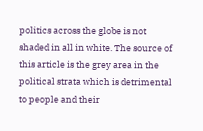politics across the globe is not shaded in all in white. The source of this article is the grey area in the political strata which is detrimental to people and their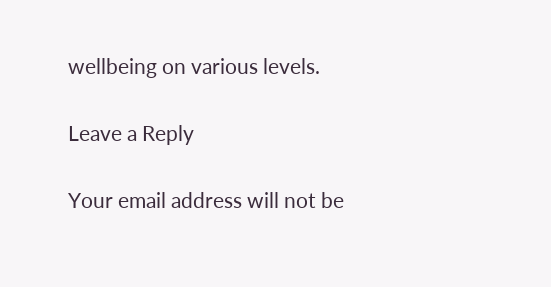wellbeing on various levels.

Leave a Reply

Your email address will not be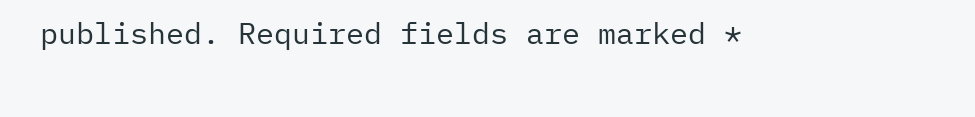published. Required fields are marked *